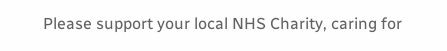Please support your local NHS Charity, caring for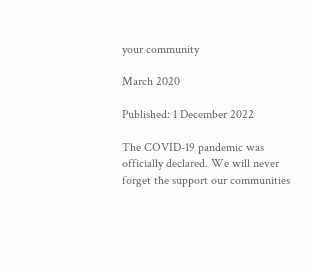your community

March 2020

Published: 1 December 2022

The COVID-19 pandemic was officially declared. We will never forget the support our communities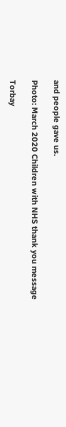and people gave us.

Photo: March 2020 Children with NHS thank you message

Torbay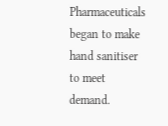Pharmaceuticals began to make hand sanitiser to meet demand.